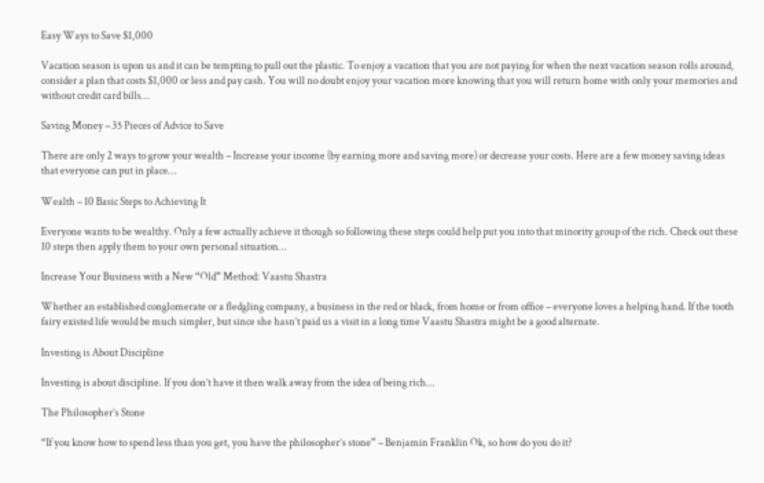Easy Ways to Save $1,000

Vacation season is upon us and it can be tempting to pull out the plastic. To enjoy a vacation that you are not paying for when the next vacation season rolls around, consider a plan that costs $1,000 or less and pay cash. You will no doubt enjoy your vacation more knowing that you will return home with only your memories and without credit card bills…

Saving Money – 35 Pieces of Advice to Save

There are only 2 ways to grow your wealth – Increase your income (by earning more and saving more) or decrease your costs. Here are a few money saving ideas that everyone can put in place…

Wealth – 10 Basic Steps to Achieving It

Everyone wants to be wealthy. Only a few actually achieve it though so following these steps could help put you into that minority group of the rich. Check out these 10 steps then apply them to your own personal situation…

Increase Your Business with a New “Old” Method: Vaastu Shastra

Whether an established conglomerate or a fledgling company, a business in the red or black, from home or from office – everyone loves a helping hand. If the tooth fairy existed life would be much simpler, but since she hasn’t paid us a visit in a long time Vaastu Shastra might be a good alternate.

Investing is About Discipline

Investing is about discipline. If you don’t have it then walk away from the idea of being rich…

The Philosopher’s Stone

“If you know how to spend less than you get, you have the philosopher’s stone” – Benjamin Franklin Ok, so how do you do it?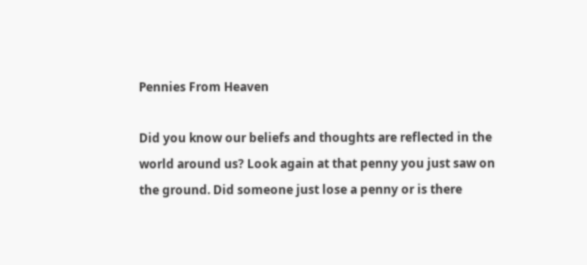Pennies From Heaven

Did you know our beliefs and thoughts are reflected in the world around us? Look again at that penny you just saw on the ground. Did someone just lose a penny or is there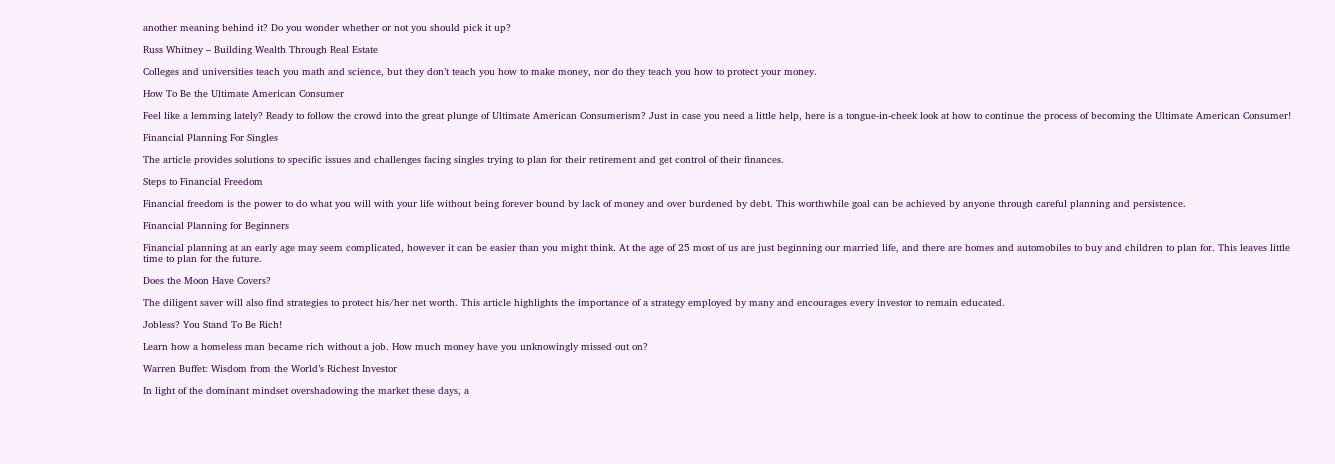another meaning behind it? Do you wonder whether or not you should pick it up?

Russ Whitney – Building Wealth Through Real Estate

Colleges and universities teach you math and science, but they don’t teach you how to make money, nor do they teach you how to protect your money.

How To Be the Ultimate American Consumer

Feel like a lemming lately? Ready to follow the crowd into the great plunge of Ultimate American Consumerism? Just in case you need a little help, here is a tongue-in-cheek look at how to continue the process of becoming the Ultimate American Consumer!

Financial Planning For Singles

The article provides solutions to specific issues and challenges facing singles trying to plan for their retirement and get control of their finances.

Steps to Financial Freedom

Financial freedom is the power to do what you will with your life without being forever bound by lack of money and over burdened by debt. This worthwhile goal can be achieved by anyone through careful planning and persistence.

Financial Planning for Beginners

Financial planning at an early age may seem complicated, however it can be easier than you might think. At the age of 25 most of us are just beginning our married life, and there are homes and automobiles to buy and children to plan for. This leaves little time to plan for the future.

Does the Moon Have Covers?

The diligent saver will also find strategies to protect his/her net worth. This article highlights the importance of a strategy employed by many and encourages every investor to remain educated.

Jobless? You Stand To Be Rich!

Learn how a homeless man became rich without a job. How much money have you unknowingly missed out on?

Warren Buffet: Wisdom from the World’s Richest Investor

In light of the dominant mindset overshadowing the market these days, a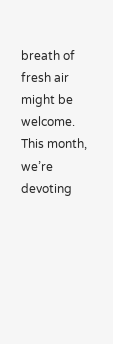breath of fresh air might be welcome. This month, we’re devoting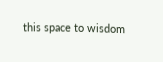this space to wisdom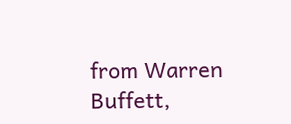from Warren Buffett,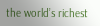the world’s richest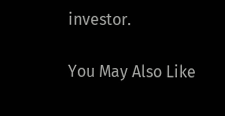investor.

You May Also Like